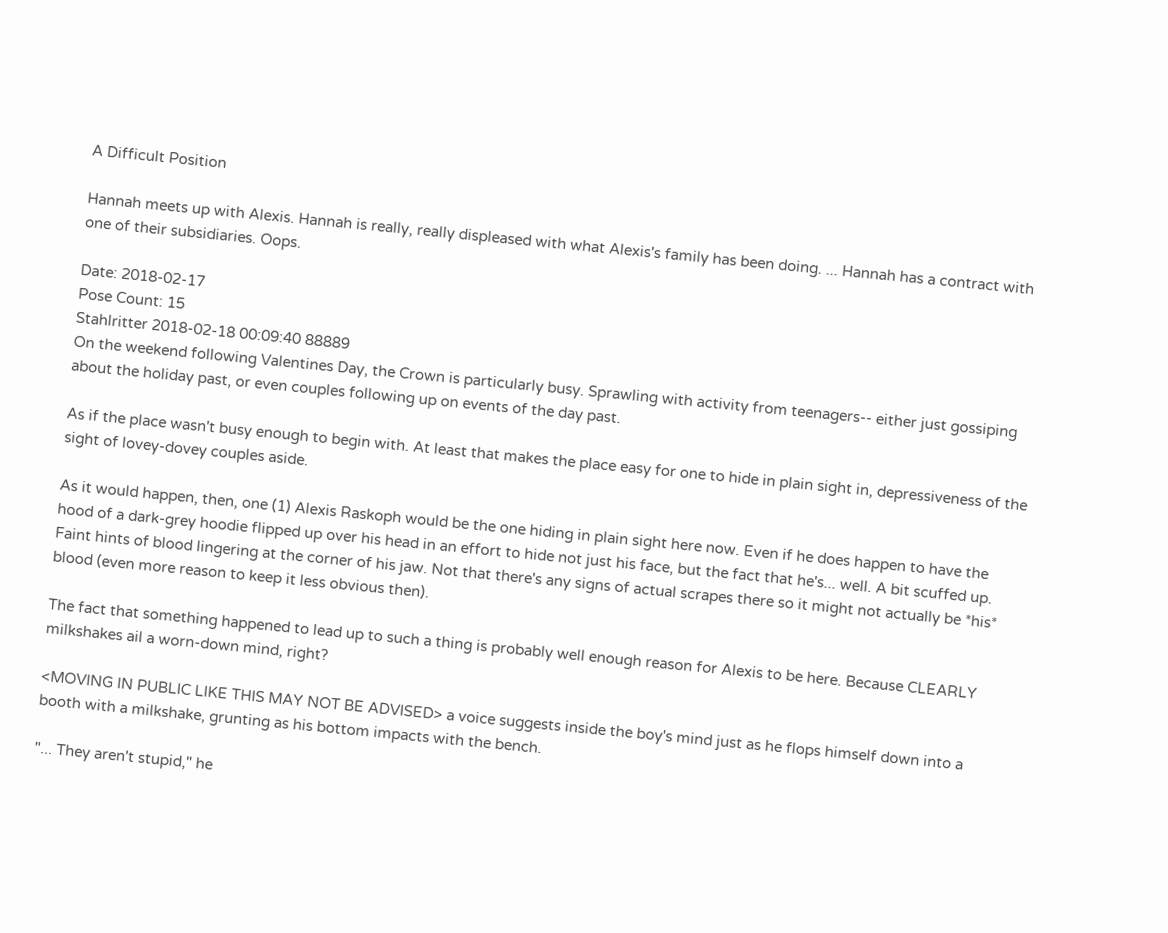A Difficult Position

Hannah meets up with Alexis. Hannah is really, really displeased with what Alexis's family has been doing. ... Hannah has a contract with one of their subsidiaries. Oops.

Date: 2018-02-17
Pose Count: 15
Stahlritter 2018-02-18 00:09:40 88889
On the weekend following Valentines Day, the Crown is particularly busy. Sprawling with activity from teenagers-- either just gossiping about the holiday past, or even couples following up on events of the day past.

As if the place wasn't busy enough to begin with. At least that makes the place easy for one to hide in plain sight in, depressiveness of the sight of lovey-dovey couples aside.

As it would happen, then, one (1) Alexis Raskoph would be the one hiding in plain sight here now. Even if he does happen to have the hood of a dark-grey hoodie flipped up over his head in an effort to hide not just his face, but the fact that he's... well. A bit scuffed up. Faint hints of blood lingering at the corner of his jaw. Not that there's any signs of actual scrapes there so it might not actually be *his* blood (even more reason to keep it less obvious then).

The fact that something happened to lead up to such a thing is probably well enough reason for Alexis to be here. Because CLEARLY milkshakes ail a worn-down mind, right?

<MOVING IN PUBLIC LIKE THIS MAY NOT BE ADVISED> a voice suggests inside the boy's mind just as he flops himself down into a booth with a milkshake, grunting as his bottom impacts with the bench.

"... They aren't stupid," he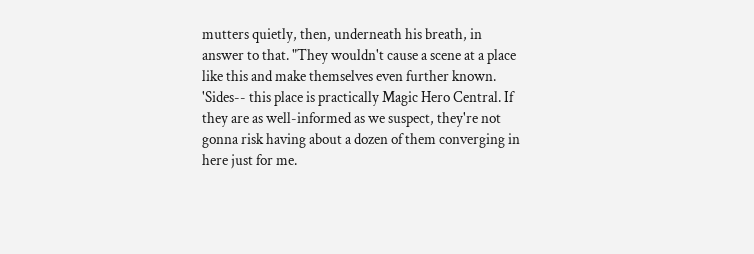mutters quietly, then, underneath his breath, in answer to that. "They wouldn't cause a scene at a place like this and make themselves even further known. 'Sides-- this place is practically Magic Hero Central. If they are as well-informed as we suspect, they're not gonna risk having about a dozen of them converging in here just for me.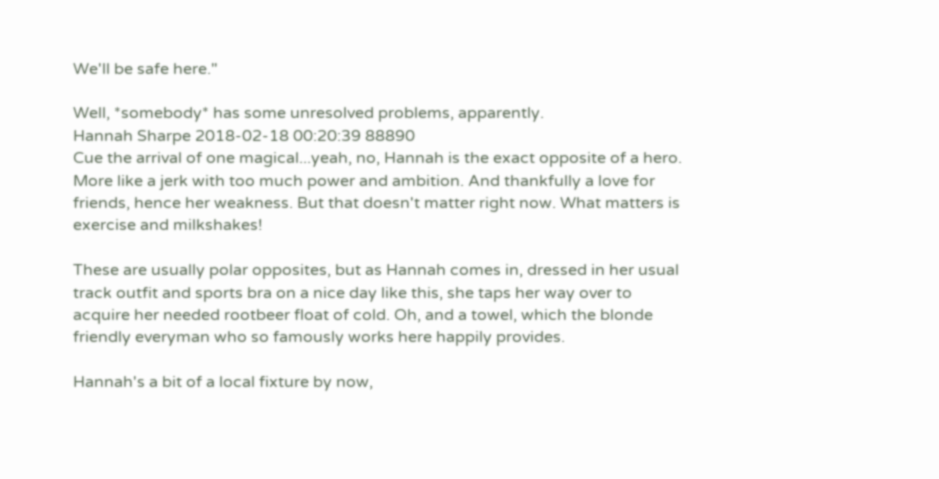We'll be safe here."

Well, *somebody* has some unresolved problems, apparently.
Hannah Sharpe 2018-02-18 00:20:39 88890
Cue the arrival of one magical...yeah, no, Hannah is the exact opposite of a hero. More like a jerk with too much power and ambition. And thankfully a love for friends, hence her weakness. But that doesn't matter right now. What matters is exercise and milkshakes!

These are usually polar opposites, but as Hannah comes in, dressed in her usual track outfit and sports bra on a nice day like this, she taps her way over to acquire her needed rootbeer float of cold. Oh, and a towel, which the blonde friendly everyman who so famously works here happily provides.

Hannah's a bit of a local fixture by now,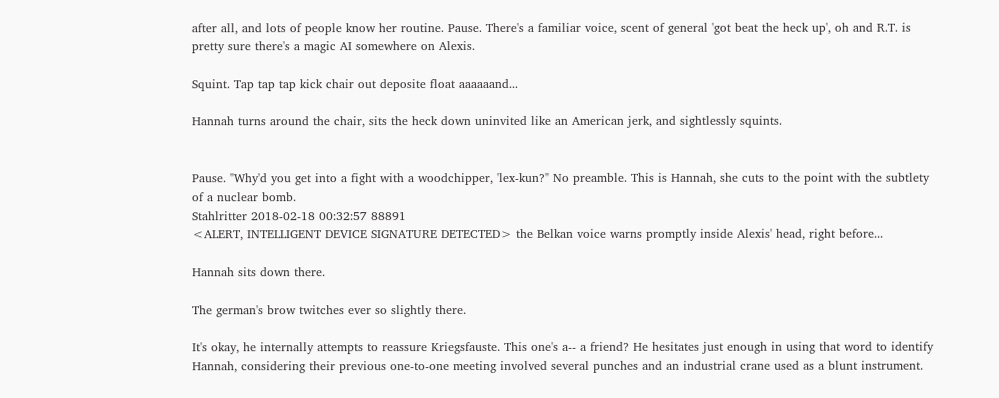after all, and lots of people know her routine. Pause. There's a familiar voice, scent of general 'got beat the heck up', oh and R.T. is pretty sure there's a magic AI somewhere on Alexis.

Squint. Tap tap tap kick chair out deposite float aaaaaand...

Hannah turns around the chair, sits the heck down uninvited like an American jerk, and sightlessly squints.


Pause. "Why'd you get into a fight with a woodchipper, 'lex-kun?" No preamble. This is Hannah, she cuts to the point with the subtlety of a nuclear bomb.
Stahlritter 2018-02-18 00:32:57 88891
<ALERT, INTELLIGENT DEVICE SIGNATURE DETECTED> the Belkan voice warns promptly inside Alexis' head, right before...

Hannah sits down there.

The german's brow twitches ever so slightly there.

It's okay, he internally attempts to reassure Kriegsfauste. This one's a-- a friend? He hesitates just enough in using that word to identify Hannah, considering their previous one-to-one meeting involved several punches and an industrial crane used as a blunt instrument.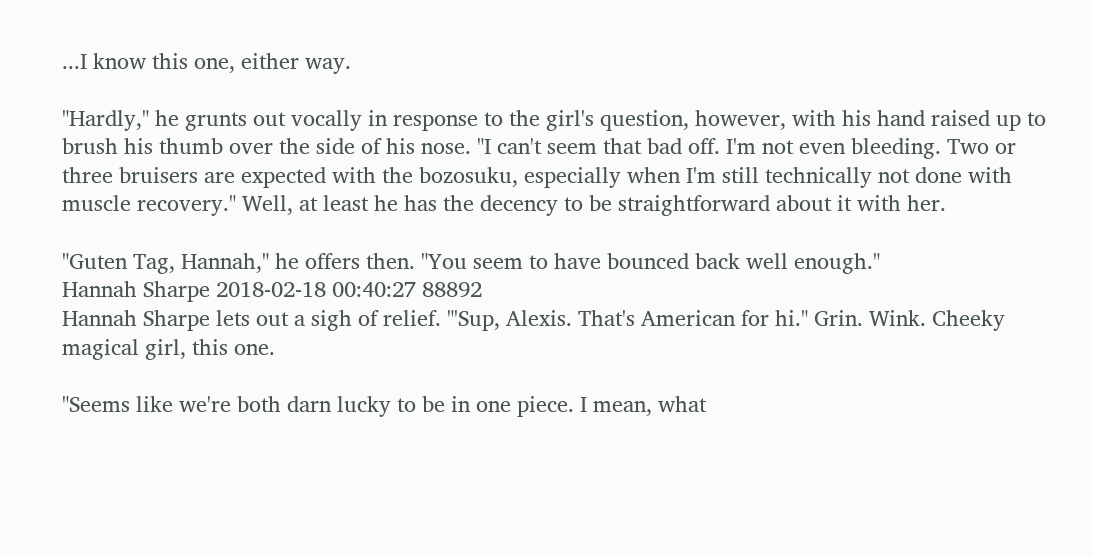...I know this one, either way.

"Hardly," he grunts out vocally in response to the girl's question, however, with his hand raised up to brush his thumb over the side of his nose. "I can't seem that bad off. I'm not even bleeding. Two or three bruisers are expected with the bozosuku, especially when I'm still technically not done with muscle recovery." Well, at least he has the decency to be straightforward about it with her.

"Guten Tag, Hannah," he offers then. "You seem to have bounced back well enough."
Hannah Sharpe 2018-02-18 00:40:27 88892
Hannah Sharpe lets out a sigh of relief. "'Sup, Alexis. That's American for hi." Grin. Wink. Cheeky magical girl, this one.

"Seems like we're both darn lucky to be in one piece. I mean, what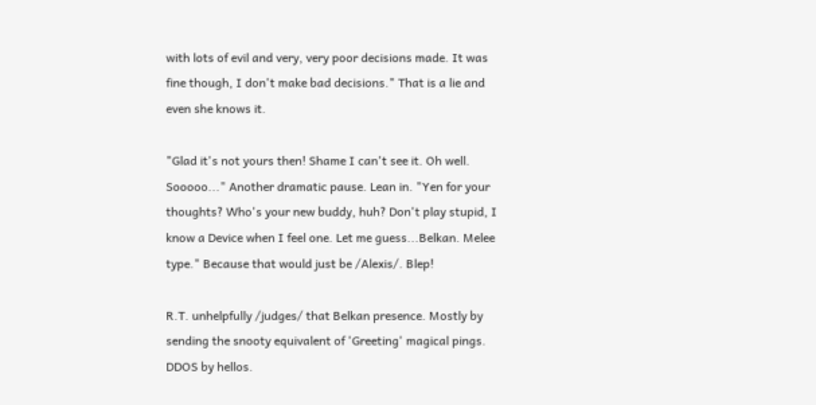with lots of evil and very, very poor decisions made. It was fine though, I don't make bad decisions." That is a lie and even she knows it.

"Glad it's not yours then! Shame I can't see it. Oh well. Sooooo..." Another dramatic pause. Lean in. "Yen for your thoughts? Who's your new buddy, huh? Don't play stupid, I know a Device when I feel one. Let me guess...Belkan. Melee type." Because that would just be /Alexis/. Blep!

R.T. unhelpfully /judges/ that Belkan presence. Mostly by sending the snooty equivalent of 'Greeting' magical pings. DDOS by hellos.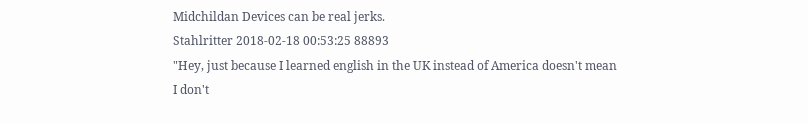Midchildan Devices can be real jerks.
Stahlritter 2018-02-18 00:53:25 88893
"Hey, just because I learned english in the UK instead of America doesn't mean I don't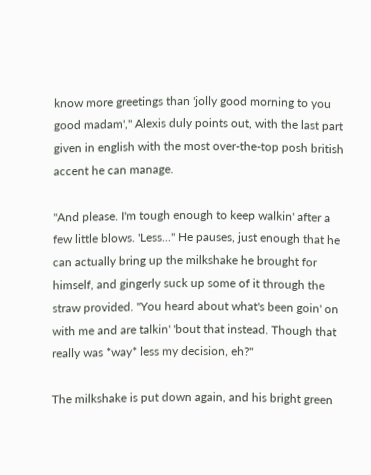know more greetings than 'jolly good morning to you good madam'," Alexis duly points out, with the last part given in english with the most over-the-top posh british accent he can manage.

"And please. I'm tough enough to keep walkin' after a few little blows. 'Less..." He pauses, just enough that he can actually bring up the milkshake he brought for himself, and gingerly suck up some of it through the straw provided. "You heard about what's been goin' on with me and are talkin' 'bout that instead. Though that really was *way* less my decision, eh?"

The milkshake is put down again, and his bright green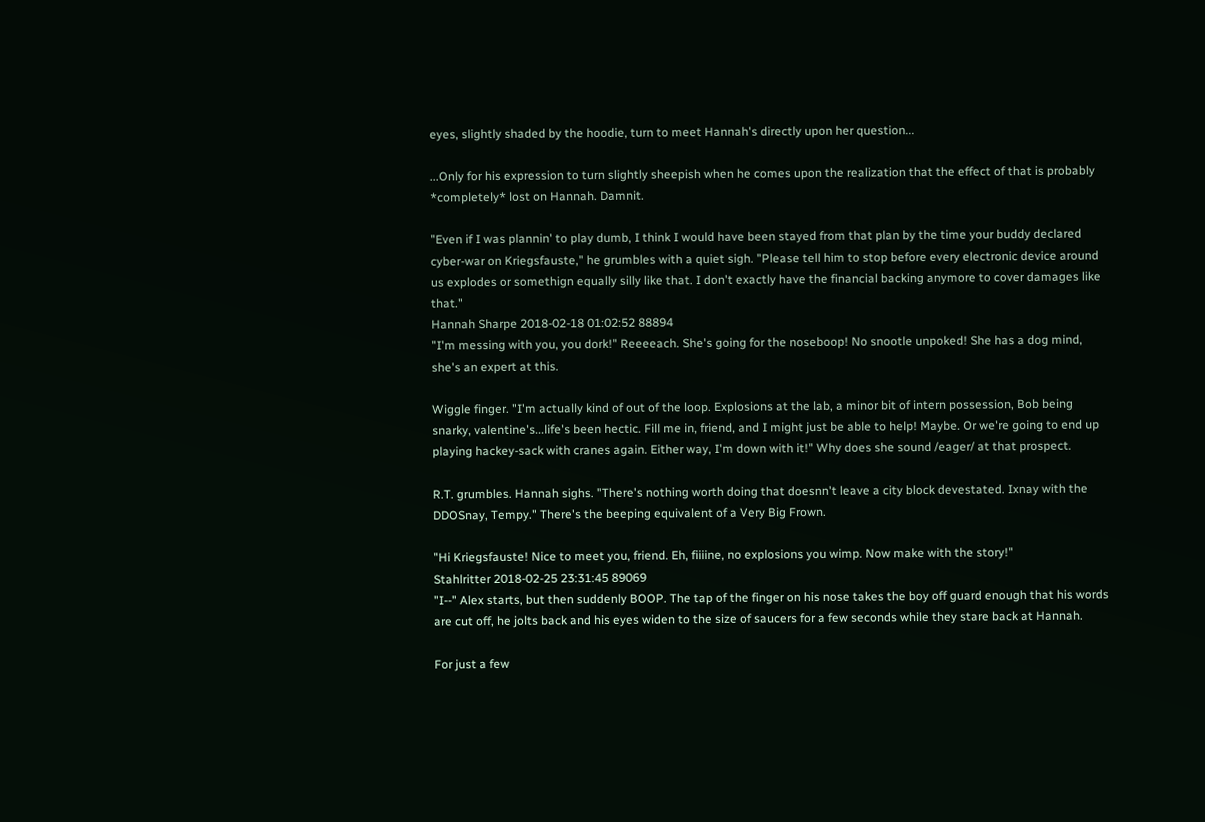eyes, slightly shaded by the hoodie, turn to meet Hannah's directly upon her question...

...Only for his expression to turn slightly sheepish when he comes upon the realization that the effect of that is probably *completely* lost on Hannah. Damnit.

"Even if I was plannin' to play dumb, I think I would have been stayed from that plan by the time your buddy declared cyber-war on Kriegsfauste," he grumbles with a quiet sigh. "Please tell him to stop before every electronic device around us explodes or somethign equally silly like that. I don't exactly have the financial backing anymore to cover damages like that."
Hannah Sharpe 2018-02-18 01:02:52 88894
"I'm messing with you, you dork!" Reeeeach. She's going for the noseboop! No snootle unpoked! She has a dog mind, she's an expert at this.

Wiggle finger. "I'm actually kind of out of the loop. Explosions at the lab, a minor bit of intern possession, Bob being snarky, valentine's...life's been hectic. Fill me in, friend, and I might just be able to help! Maybe. Or we're going to end up playing hackey-sack with cranes again. Either way, I'm down with it!" Why does she sound /eager/ at that prospect.

R.T. grumbles. Hannah sighs. "There's nothing worth doing that doesnn't leave a city block devestated. Ixnay with the DDOSnay, Tempy." There's the beeping equivalent of a Very Big Frown.

"Hi Kriegsfauste! Nice to meet you, friend. Eh, fiiiine, no explosions you wimp. Now make with the story!"
Stahlritter 2018-02-25 23:31:45 89069
"I--" Alex starts, but then suddenly BOOP. The tap of the finger on his nose takes the boy off guard enough that his words are cut off, he jolts back and his eyes widen to the size of saucers for a few seconds while they stare back at Hannah.

For just a few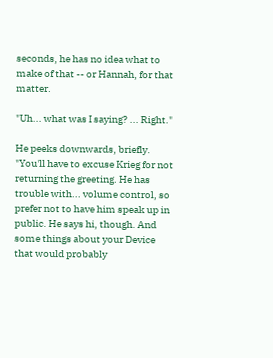seconds, he has no idea what to make of that -- or Hannah, for that matter.

"Uh... what was I saying? ... Right."

He peeks downwards, briefly. "You'll have to excuse Krieg for not returning the greeting. He has trouble with... volume control, so prefer not to have him speak up in public. He says hi, though. And some things about your Device that would probably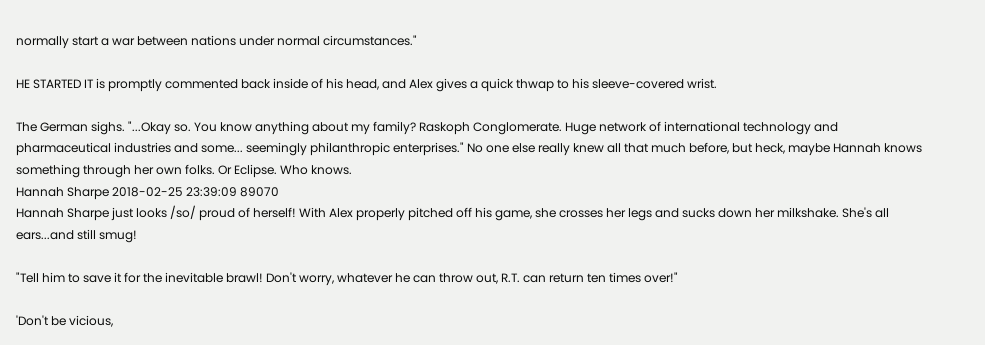normally start a war between nations under normal circumstances."

HE STARTED IT is promptly commented back inside of his head, and Alex gives a quick thwap to his sleeve-covered wrist.

The German sighs. "...Okay so. You know anything about my family? Raskoph Conglomerate. Huge network of international technology and pharmaceutical industries and some... seemingly philanthropic enterprises." No one else really knew all that much before, but heck, maybe Hannah knows something through her own folks. Or Eclipse. Who knows.
Hannah Sharpe 2018-02-25 23:39:09 89070
Hannah Sharpe just looks /so/ proud of herself! With Alex properly pitched off his game, she crosses her legs and sucks down her milkshake. She's all ears...and still smug!

"Tell him to save it for the inevitable brawl! Don't worry, whatever he can throw out, R.T. can return ten times over!"

'Don't be vicious,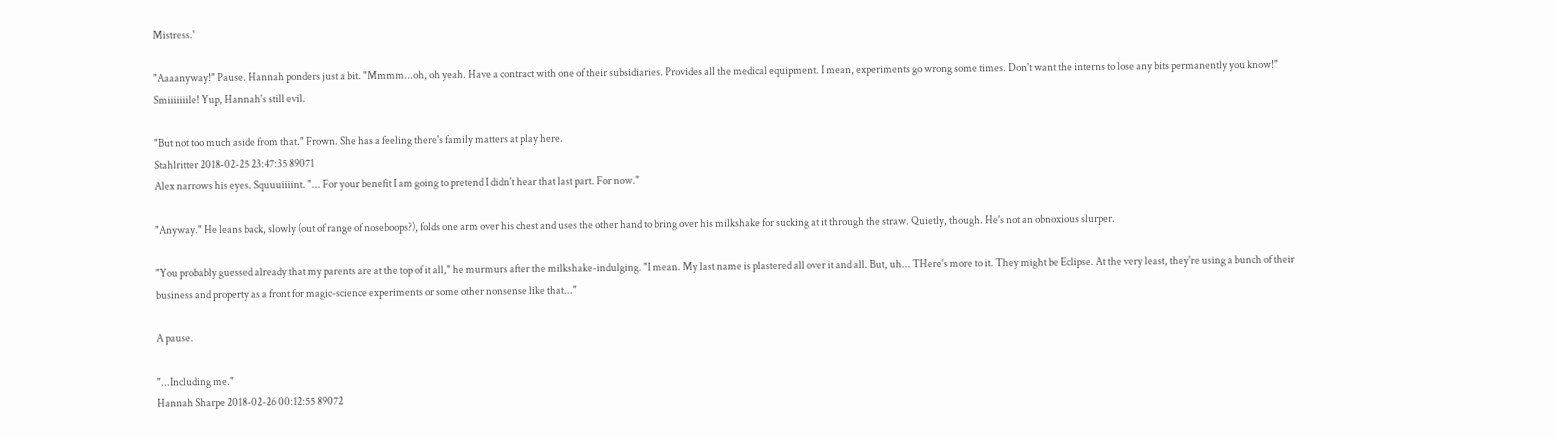Mistress.'

"Aaaanyway!" Pause. Hannah ponders just a bit. "Mmmm...oh, oh yeah. Have a contract with one of their subsidiaries. Provides all the medical equipment. I mean, experiments go wrong some times. Don't want the interns to lose any bits permanently you know!" Smiiiiiiile! Yup, Hannah's still evil.

"But not too much aside from that." Frown. She has a feeling there's family matters at play here.
Stahlritter 2018-02-25 23:47:35 89071
Alex narrows his eyes. Squuuiiiint. "... For your benefit I am going to pretend I didn't hear that last part. For now."

"Anyway." He leans back, slowly (out of range of noseboops?), folds one arm over his chest and uses the other hand to bring over his milkshake for sucking at it through the straw. Quietly, though. He's not an obnoxious slurper.

"You probably guessed already that my parents are at the top of it all," he murmurs after the milkshake-indulging. "I mean. My last name is plastered all over it and all. But, uh... THere's more to it. They might be Eclipse. At the very least, they're using a bunch of their business and property as a front for magic-science experiments or some other nonsense like that..."

A pause.

"...Including me."
Hannah Sharpe 2018-02-26 00:12:55 89072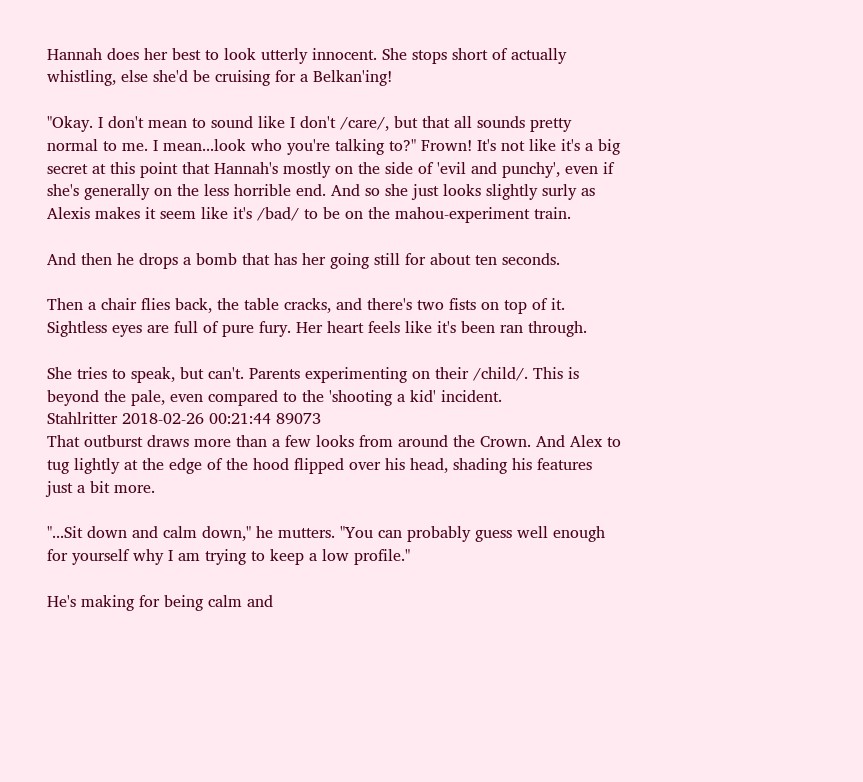Hannah does her best to look utterly innocent. She stops short of actually whistling, else she'd be cruising for a Belkan'ing!

"Okay. I don't mean to sound like I don't /care/, but that all sounds pretty normal to me. I mean...look who you're talking to?" Frown! It's not like it's a big secret at this point that Hannah's mostly on the side of 'evil and punchy', even if she's generally on the less horrible end. And so she just looks slightly surly as Alexis makes it seem like it's /bad/ to be on the mahou-experiment train.

And then he drops a bomb that has her going still for about ten seconds.

Then a chair flies back, the table cracks, and there's two fists on top of it. Sightless eyes are full of pure fury. Her heart feels like it's been ran through.

She tries to speak, but can't. Parents experimenting on their /child/. This is beyond the pale, even compared to the 'shooting a kid' incident.
Stahlritter 2018-02-26 00:21:44 89073
That outburst draws more than a few looks from around the Crown. And Alex to tug lightly at the edge of the hood flipped over his head, shading his features just a bit more.

"...Sit down and calm down," he mutters. "You can probably guess well enough for yourself why I am trying to keep a low profile."

He's making for being calm and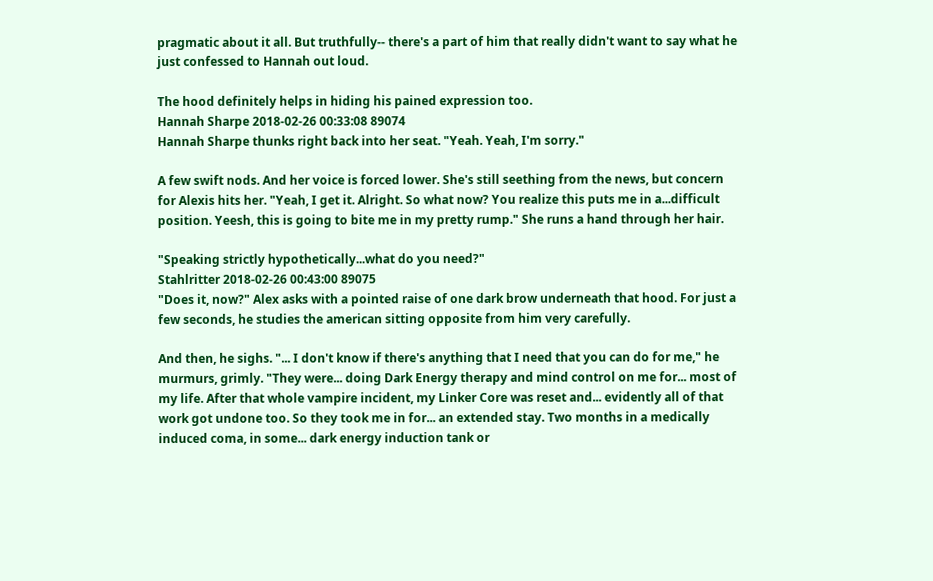pragmatic about it all. But truthfully-- there's a part of him that really didn't want to say what he just confessed to Hannah out loud.

The hood definitely helps in hiding his pained expression too.
Hannah Sharpe 2018-02-26 00:33:08 89074
Hannah Sharpe thunks right back into her seat. "Yeah. Yeah, I'm sorry."

A few swift nods. And her voice is forced lower. She's still seething from the news, but concern for Alexis hits her. "Yeah, I get it. Alright. So what now? You realize this puts me in a...difficult position. Yeesh, this is going to bite me in my pretty rump." She runs a hand through her hair.

"Speaking strictly hypothetically...what do you need?"
Stahlritter 2018-02-26 00:43:00 89075
"Does it, now?" Alex asks with a pointed raise of one dark brow underneath that hood. For just a few seconds, he studies the american sitting opposite from him very carefully.

And then, he sighs. "... I don't know if there's anything that I need that you can do for me," he murmurs, grimly. "They were... doing Dark Energy therapy and mind control on me for... most of my life. After that whole vampire incident, my Linker Core was reset and... evidently all of that work got undone too. So they took me in for... an extended stay. Two months in a medically induced coma, in some... dark energy induction tank or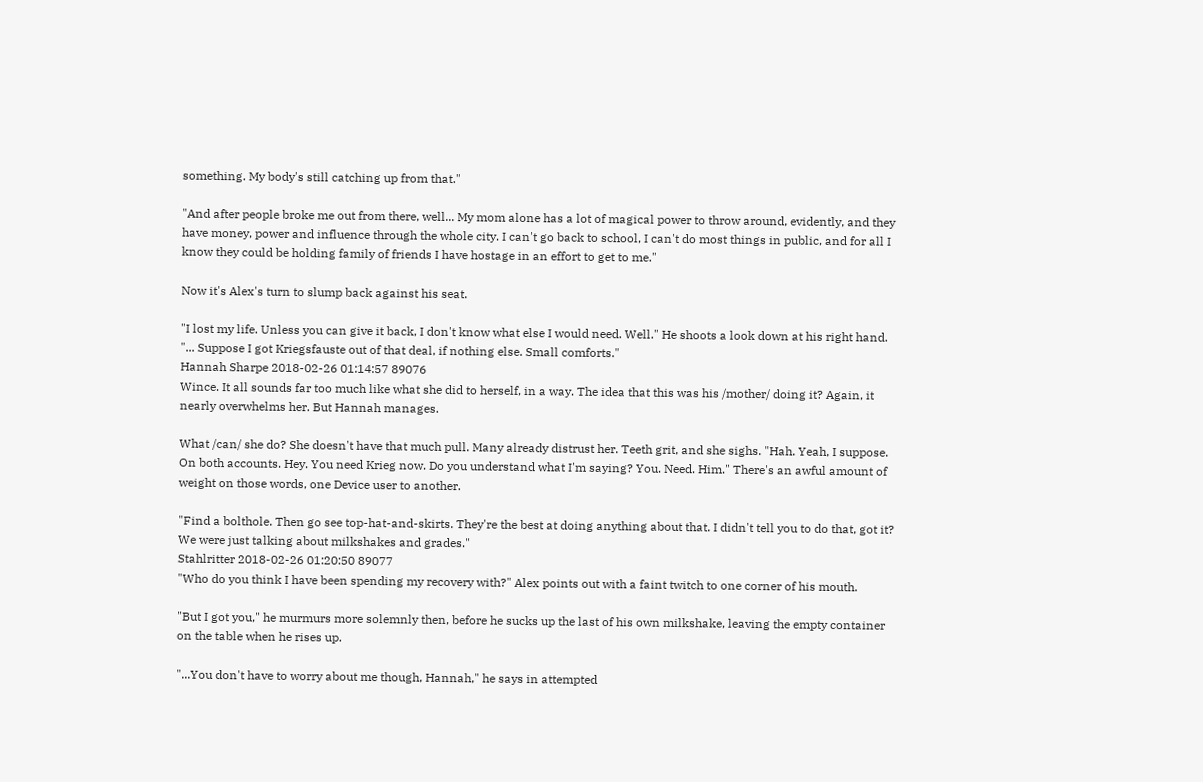something. My body's still catching up from that."

"And after people broke me out from there, well... My mom alone has a lot of magical power to throw around, evidently, and they have money, power and influence through the whole city. I can't go back to school, I can't do most things in public, and for all I know they could be holding family of friends I have hostage in an effort to get to me."

Now it's Alex's turn to slump back against his seat.

"I lost my life. Unless you can give it back, I don't know what else I would need. Well." He shoots a look down at his right hand. "... Suppose I got Kriegsfauste out of that deal, if nothing else. Small comforts."
Hannah Sharpe 2018-02-26 01:14:57 89076
Wince. It all sounds far too much like what she did to herself, in a way. The idea that this was his /mother/ doing it? Again, it nearly overwhelms her. But Hannah manages.

What /can/ she do? She doesn't have that much pull. Many already distrust her. Teeth grit, and she sighs. "Hah. Yeah, I suppose. On both accounts. Hey. You need Krieg now. Do you understand what I'm saying? You. Need. Him." There's an awful amount of weight on those words, one Device user to another.

"Find a bolthole. Then go see top-hat-and-skirts. They're the best at doing anything about that. I didn't tell you to do that, got it? We were just talking about milkshakes and grades."
Stahlritter 2018-02-26 01:20:50 89077
"Who do you think I have been spending my recovery with?" Alex points out with a faint twitch to one corner of his mouth.

"But I got you," he murmurs more solemnly then, before he sucks up the last of his own milkshake, leaving the empty container on the table when he rises up.

"...You don't have to worry about me though, Hannah," he says in attempted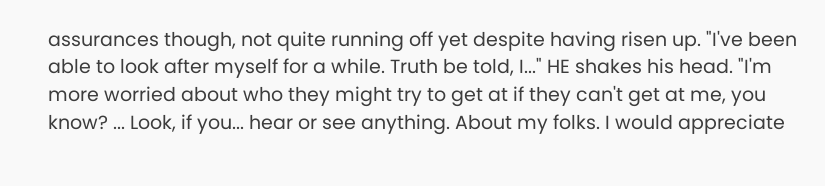assurances though, not quite running off yet despite having risen up. "I've been able to look after myself for a while. Truth be told, I..." HE shakes his head. "I'm more worried about who they might try to get at if they can't get at me, you know? ... Look, if you... hear or see anything. About my folks. I would appreciate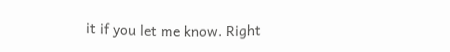it if you let me know. Right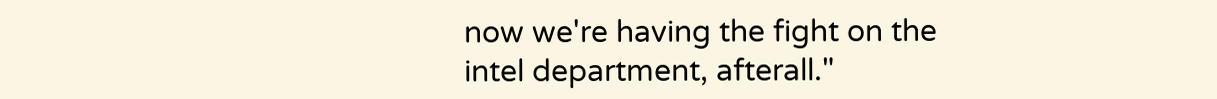now we're having the fight on the intel department, afterall."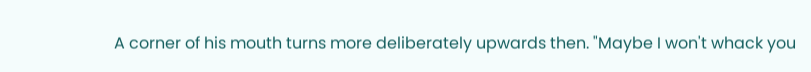A corner of his mouth turns more deliberately upwards then. "Maybe I won't whack you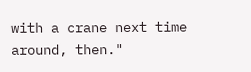with a crane next time around, then."